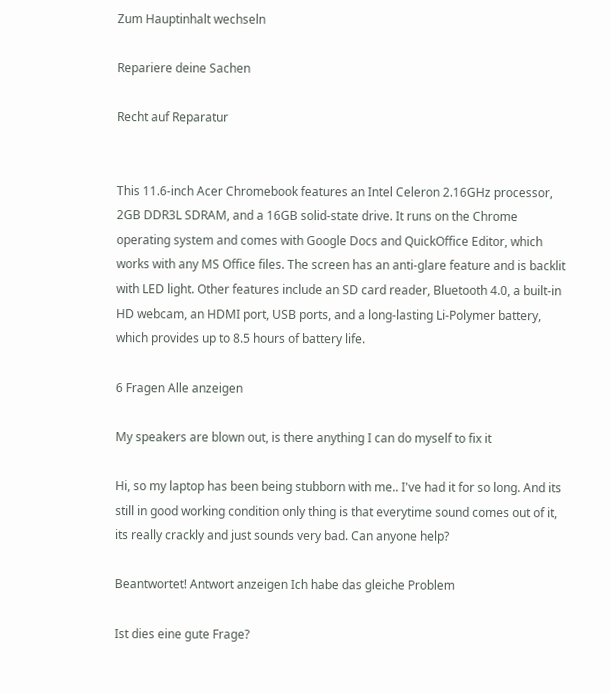Zum Hauptinhalt wechseln

Repariere deine Sachen

Recht auf Reparatur


This 11.6-inch Acer Chromebook features an Intel Celeron 2.16GHz processor, 2GB DDR3L SDRAM, and a 16GB solid-state drive. It runs on the Chrome operating system and comes with Google Docs and QuickOffice Editor, which works with any MS Office files. The screen has an anti-glare feature and is backlit with LED light. Other features include an SD card reader, Bluetooth 4.0, a built-in HD webcam, an HDMI port, USB ports, and a long-lasting Li-Polymer battery, which provides up to 8.5 hours of battery life.

6 Fragen Alle anzeigen

My speakers are blown out, is there anything I can do myself to fix it

Hi, so my laptop has been being stubborn with me.. I've had it for so long. And its still in good working condition only thing is that everytime sound comes out of it, its really crackly and just sounds very bad. Can anyone help?

Beantwortet! Antwort anzeigen Ich habe das gleiche Problem

Ist dies eine gute Frage?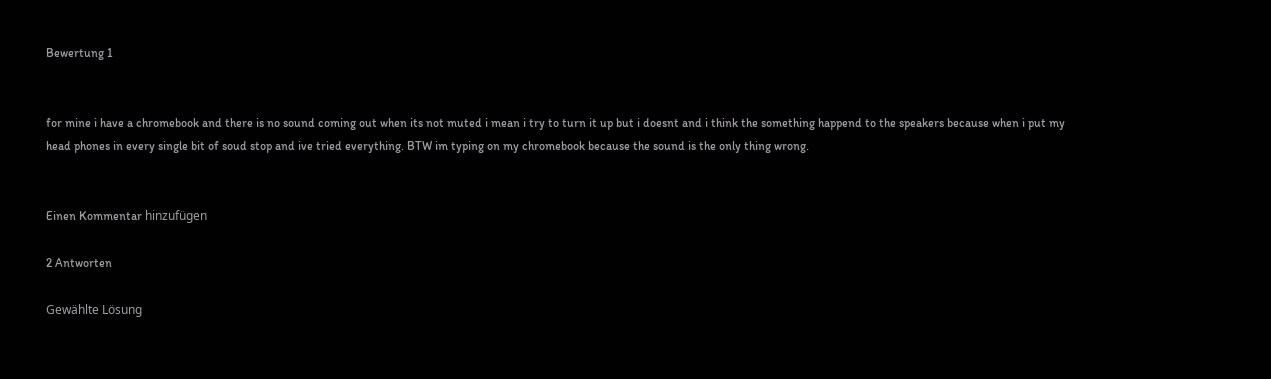Bewertung 1


for mine i have a chromebook and there is no sound coming out when its not muted i mean i try to turn it up but i doesnt and i think the something happend to the speakers because when i put my head phones in every single bit of soud stop and ive tried everything. BTW im typing on my chromebook because the sound is the only thing wrong.


Einen Kommentar hinzufügen

2 Antworten

Gewählte Lösung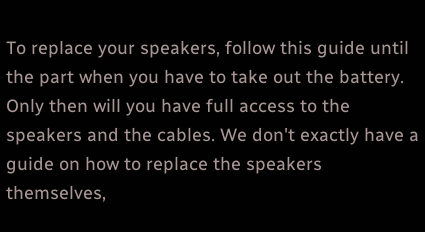To replace your speakers, follow this guide until the part when you have to take out the battery. Only then will you have full access to the speakers and the cables. We don't exactly have a guide on how to replace the speakers themselves,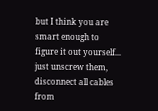but I think you are smart enough to figure it out yourself... just unscrew them, disconnect all cables from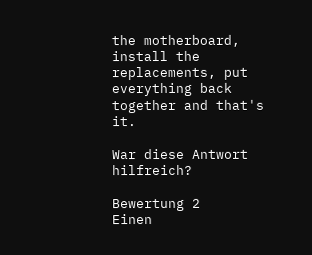the motherboard, install the replacements, put everything back together and that's it.

War diese Antwort hilfreich?

Bewertung 2
Einen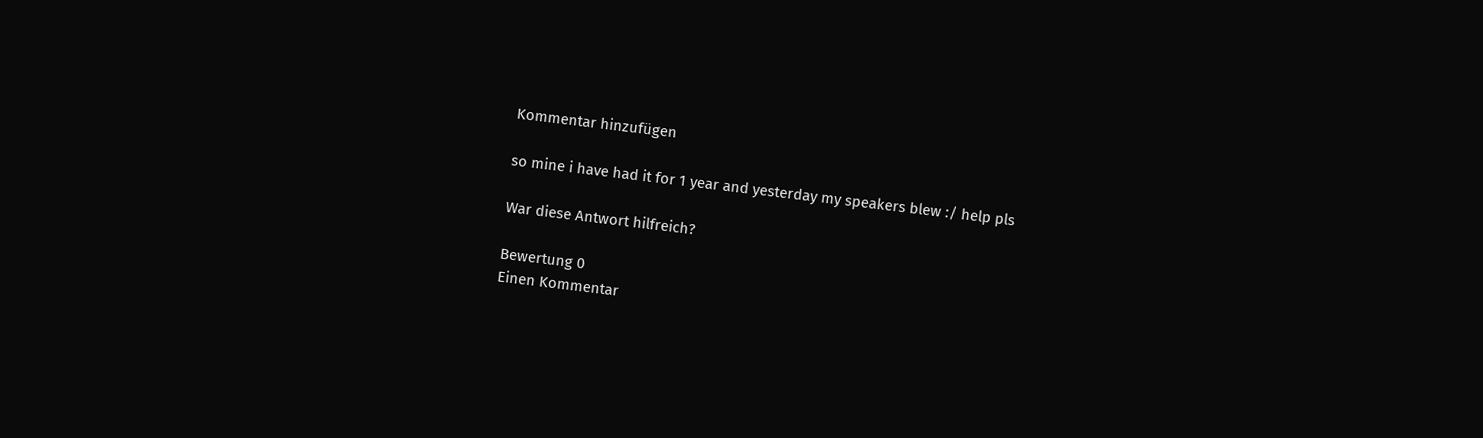Kommentar hinzufügen

so mine i have had it for 1 year and yesterday my speakers blew :/ help pls

War diese Antwort hilfreich?

Bewertung 0
Einen Kommentar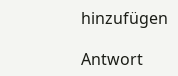hinzufügen

Antwort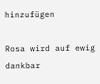hinzufügen

Rosa wird auf ewig dankbar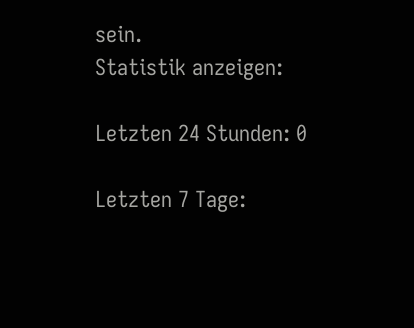sein.
Statistik anzeigen:

Letzten 24 Stunden: 0

Letzten 7 Tage: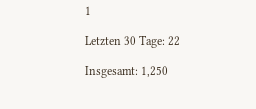1

Letzten 30 Tage: 22

Insgesamt: 1,250